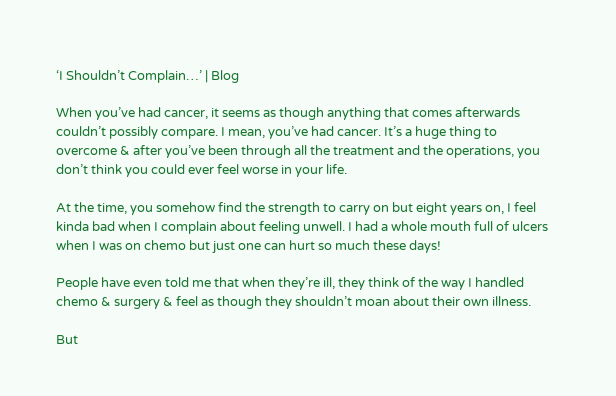‘I Shouldn’t Complain…’ | Blog

When you’ve had cancer, it seems as though anything that comes afterwards couldn’t possibly compare. I mean, you’ve had cancer. It’s a huge thing to overcome & after you’ve been through all the treatment and the operations, you don’t think you could ever feel worse in your life.

At the time, you somehow find the strength to carry on but eight years on, I feel kinda bad when I complain about feeling unwell. I had a whole mouth full of ulcers when I was on chemo but just one can hurt so much these days!

People have even told me that when they’re ill, they think of the way I handled chemo & surgery & feel as though they shouldn’t moan about their own illness.

But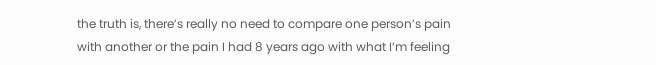the truth is, there’s really no need to compare one person’s pain with another or the pain I had 8 years ago with what I’m feeling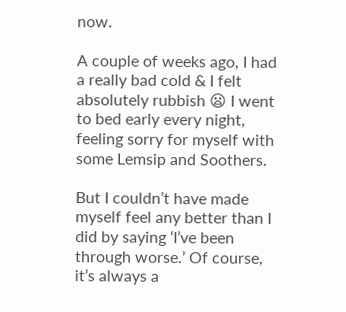now.

A couple of weeks ago, I had a really bad cold & I felt absolutely rubbish 😦 I went to bed early every night, feeling sorry for myself with some Lemsip and Soothers.

But I couldn’t have made myself feel any better than I did by saying ‘I’ve been through worse.’ Of course, it’s always a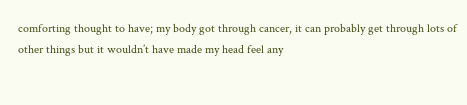comforting thought to have; my body got through cancer, it can probably get through lots of other things but it wouldn’t have made my head feel any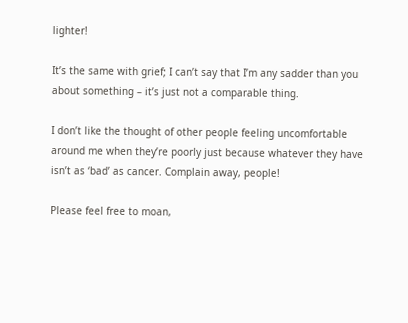lighter!

It’s the same with grief; I can’t say that I’m any sadder than you about something – it’s just not a comparable thing.

I don’t like the thought of other people feeling uncomfortable around me when they’re poorly just because whatever they have isn’t as ‘bad’ as cancer. Complain away, people!

Please feel free to moan,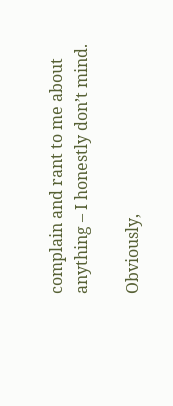complain and rant to me about anything – I honestly don’t mind.

Obviously,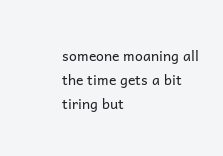someone moaning all the time gets a bit tiring but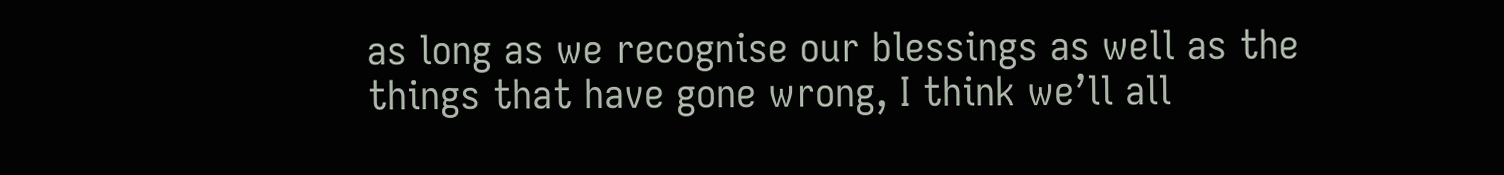as long as we recognise our blessings as well as the things that have gone wrong, I think we’ll all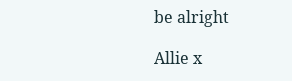be alright

Allie x